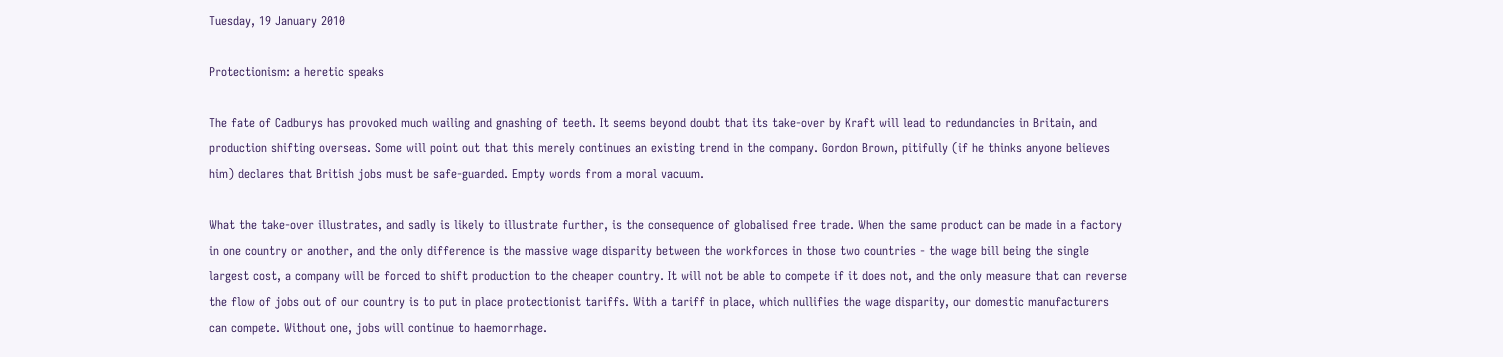Tuesday, 19 January 2010

Protectionism: a heretic speaks

The fate of Cadburys has provoked much wailing and gnashing of teeth. It seems beyond doubt that its take-over by Kraft will lead to redundancies in Britain, and production shifting overseas. Some will point out that this merely continues an existing trend in the company. Gordon Brown, pitifully (if he thinks anyone believes him) declares that British jobs must be safe-guarded. Empty words from a moral vacuum.

What the take-over illustrates, and sadly is likely to illustrate further, is the consequence of globalised free trade. When the same product can be made in a factory in one country or another, and the only difference is the massive wage disparity between the workforces in those two countries - the wage bill being the single largest cost, a company will be forced to shift production to the cheaper country. It will not be able to compete if it does not, and the only measure that can reverse the flow of jobs out of our country is to put in place protectionist tariffs. With a tariff in place, which nullifies the wage disparity, our domestic manufacturers can compete. Without one, jobs will continue to haemorrhage.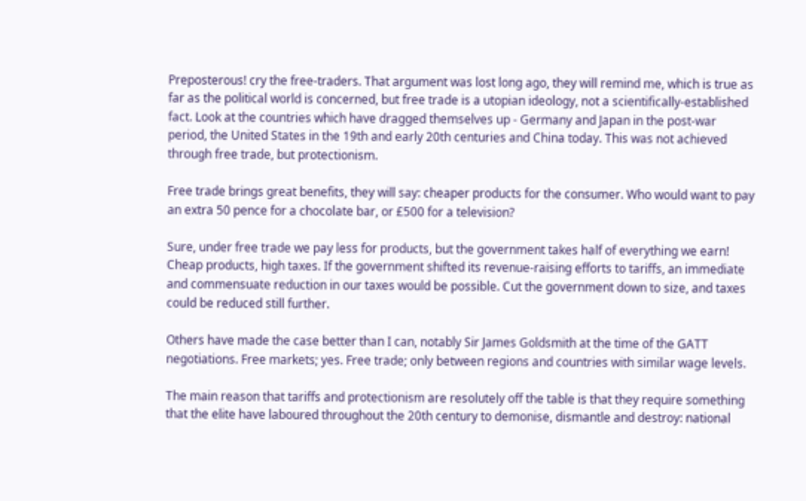Preposterous! cry the free-traders. That argument was lost long ago, they will remind me, which is true as far as the political world is concerned, but free trade is a utopian ideology, not a scientifically-established fact. Look at the countries which have dragged themselves up - Germany and Japan in the post-war period, the United States in the 19th and early 20th centuries and China today. This was not achieved through free trade, but protectionism.

Free trade brings great benefits, they will say: cheaper products for the consumer. Who would want to pay an extra 50 pence for a chocolate bar, or £500 for a television?

Sure, under free trade we pay less for products, but the government takes half of everything we earn! Cheap products, high taxes. If the government shifted its revenue-raising efforts to tariffs, an immediate and commensuate reduction in our taxes would be possible. Cut the government down to size, and taxes could be reduced still further.

Others have made the case better than I can, notably Sir James Goldsmith at the time of the GATT negotiations. Free markets; yes. Free trade; only between regions and countries with similar wage levels.

The main reason that tariffs and protectionism are resolutely off the table is that they require something that the elite have laboured throughout the 20th century to demonise, dismantle and destroy: national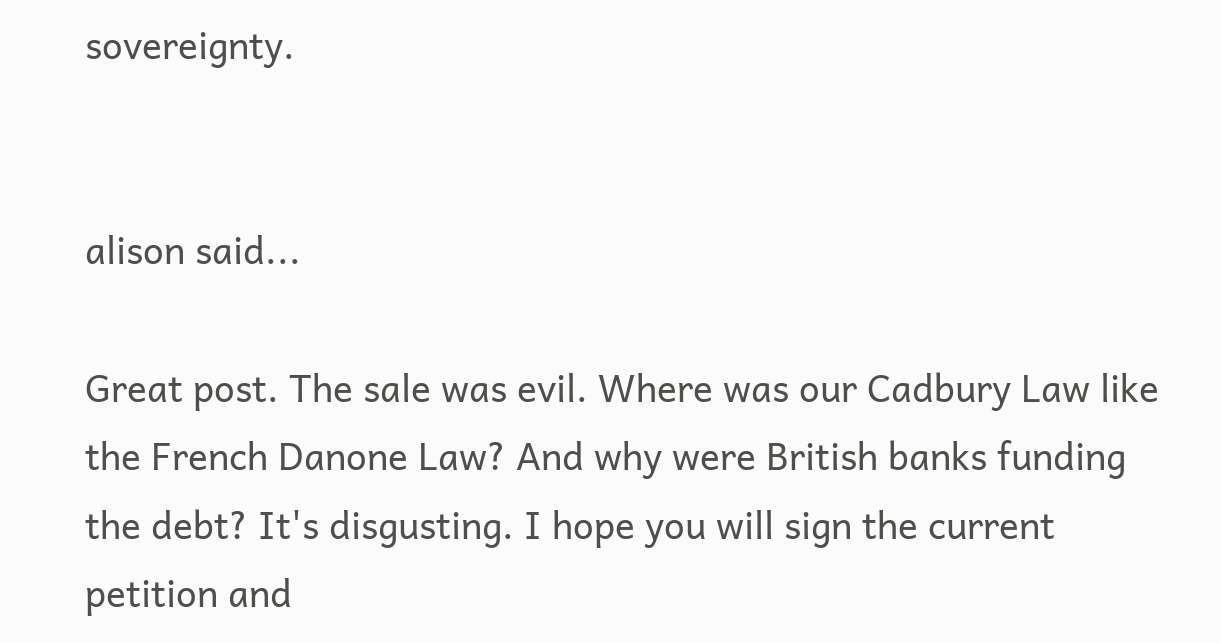sovereignty.


alison said...

Great post. The sale was evil. Where was our Cadbury Law like the French Danone Law? And why were British banks funding the debt? It's disgusting. I hope you will sign the current petition and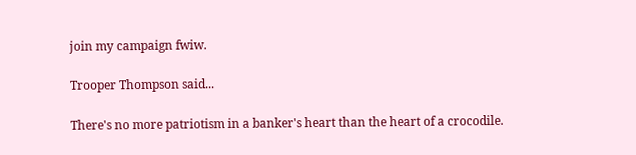join my campaign fwiw.

Trooper Thompson said...

There's no more patriotism in a banker's heart than the heart of a crocodile.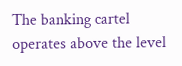The banking cartel operates above the level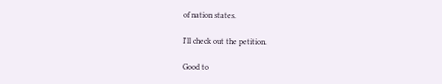of nation states.

I'll check out the petition.

Good to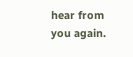hear from you again.